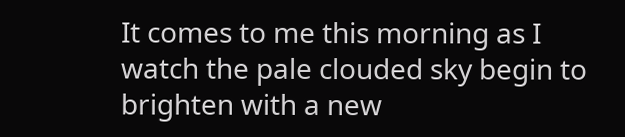It comes to me this morning as I watch the pale clouded sky begin to brighten with a new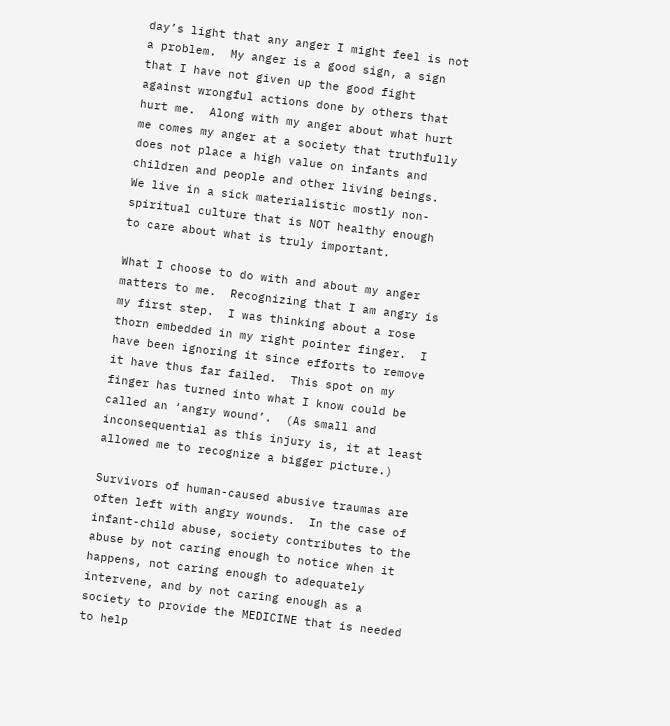day’s light that any anger I might feel is not a problem.  My anger is a good sign, a sign that I have not given up the good fight against wrongful actions done by others that hurt me.  Along with my anger about what hurt me comes my anger at a society that truthfully does not place a high value on infants and children and people and other living beings.  We live in a sick materialistic mostly non-spiritual culture that is NOT healthy enough to care about what is truly important.

What I choose to do with and about my anger matters to me.  Recognizing that I am angry is my first step.  I was thinking about a rose thorn embedded in my right pointer finger.  I have been ignoring it since efforts to remove it have thus far failed.  This spot on my finger has turned into what I know could be called an ‘angry wound’.  (As small and inconsequential as this injury is, it at least allowed me to recognize a bigger picture.)

Survivors of human-caused abusive traumas are often left with angry wounds.  In the case of infant-child abuse, society contributes to the abuse by not caring enough to notice when it happens, not caring enough to adequately intervene, and by not caring enough as a society to provide the MEDICINE that is needed to help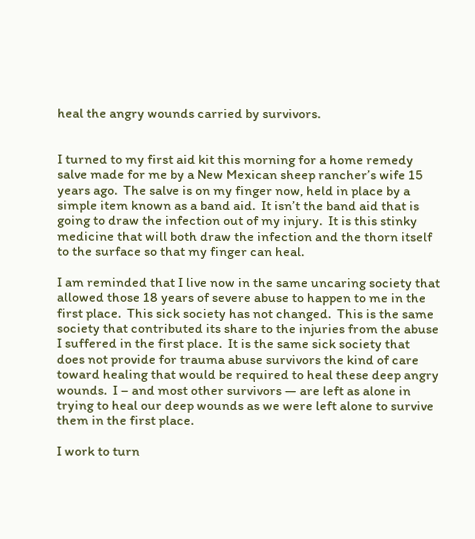heal the angry wounds carried by survivors.


I turned to my first aid kit this morning for a home remedy salve made for me by a New Mexican sheep rancher’s wife 15 years ago.  The salve is on my finger now, held in place by a simple item known as a band aid.  It isn’t the band aid that is going to draw the infection out of my injury.  It is this stinky medicine that will both draw the infection and the thorn itself to the surface so that my finger can heal.

I am reminded that I live now in the same uncaring society that allowed those 18 years of severe abuse to happen to me in the first place.  This sick society has not changed.  This is the same society that contributed its share to the injuries from the abuse I suffered in the first place.  It is the same sick society that does not provide for trauma abuse survivors the kind of care toward healing that would be required to heal these deep angry wounds.  I – and most other survivors — are left as alone in trying to heal our deep wounds as we were left alone to survive them in the first place.

I work to turn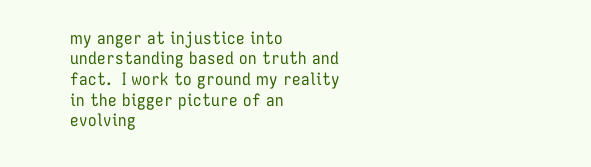my anger at injustice into understanding based on truth and fact.  I work to ground my reality in the bigger picture of an evolving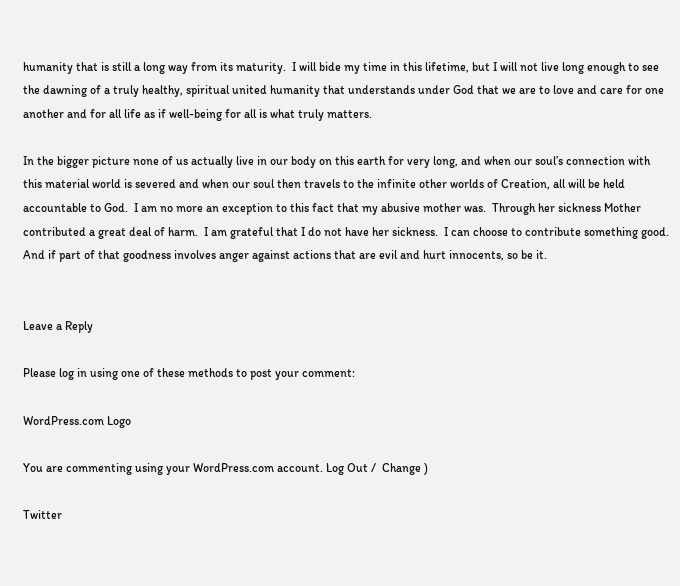humanity that is still a long way from its maturity.  I will bide my time in this lifetime, but I will not live long enough to see the dawning of a truly healthy, spiritual united humanity that understands under God that we are to love and care for one another and for all life as if well-being for all is what truly matters.

In the bigger picture none of us actually live in our body on this earth for very long, and when our soul’s connection with this material world is severed and when our soul then travels to the infinite other worlds of Creation, all will be held accountable to God.  I am no more an exception to this fact that my abusive mother was.  Through her sickness Mother contributed a great deal of harm.  I am grateful that I do not have her sickness.  I can choose to contribute something good.  And if part of that goodness involves anger against actions that are evil and hurt innocents, so be it.


Leave a Reply

Please log in using one of these methods to post your comment:

WordPress.com Logo

You are commenting using your WordPress.com account. Log Out /  Change )

Twitter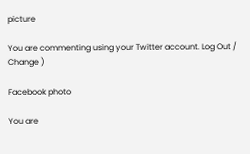picture

You are commenting using your Twitter account. Log Out /  Change )

Facebook photo

You are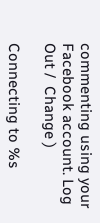commenting using your Facebook account. Log Out /  Change )

Connecting to %s